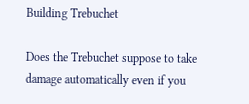Building Trebuchet

Does the Trebuchet suppose to take damage automatically even if you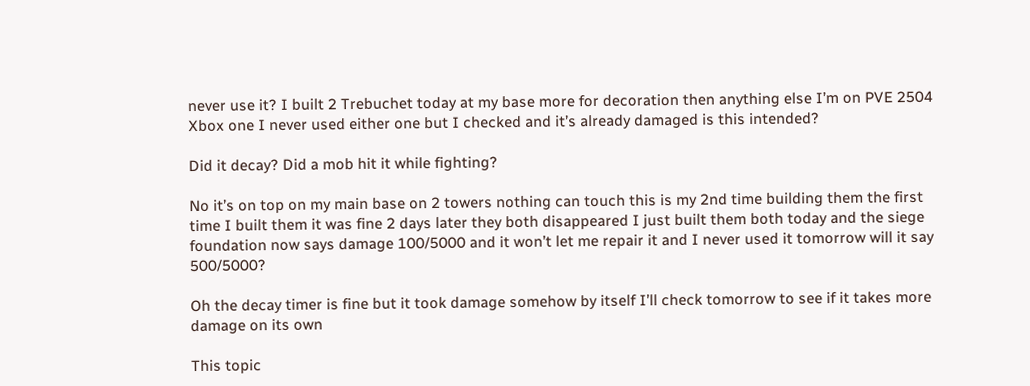never use it? I built 2 Trebuchet today at my base more for decoration then anything else I’m on PVE 2504 Xbox one I never used either one but I checked and it’s already damaged is this intended?

Did it decay? Did a mob hit it while fighting?

No it’s on top on my main base on 2 towers nothing can touch this is my 2nd time building them the first time I built them it was fine 2 days later they both disappeared I just built them both today and the siege foundation now says damage 100/5000 and it won’t let me repair it and I never used it tomorrow will it say 500/5000?

Oh the decay timer is fine but it took damage somehow by itself I’ll check tomorrow to see if it takes more damage on its own

This topic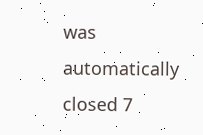was automatically closed 7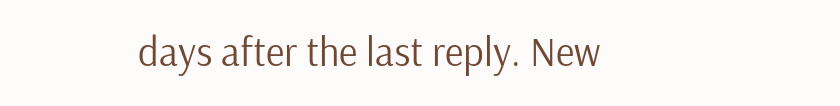days after the last reply. New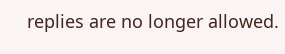replies are no longer allowed.